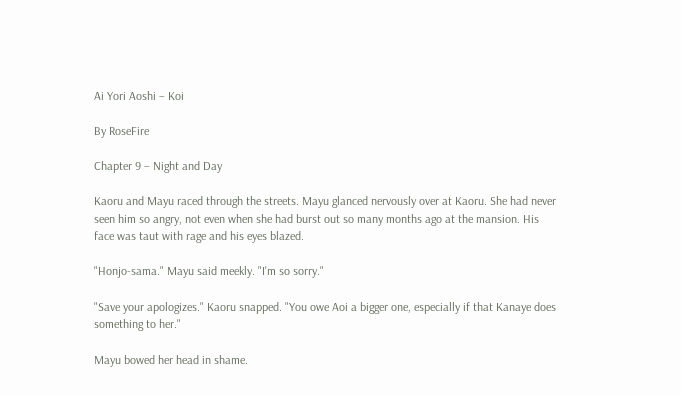Ai Yori Aoshi – Koi

By RoseFire

Chapter 9 – Night and Day

Kaoru and Mayu raced through the streets. Mayu glanced nervously over at Kaoru. She had never seen him so angry, not even when she had burst out so many months ago at the mansion. His face was taut with rage and his eyes blazed.

"Honjo-sama." Mayu said meekly. "I'm so sorry."

"Save your apologizes." Kaoru snapped. "You owe Aoi a bigger one, especially if that Kanaye does something to her."

Mayu bowed her head in shame.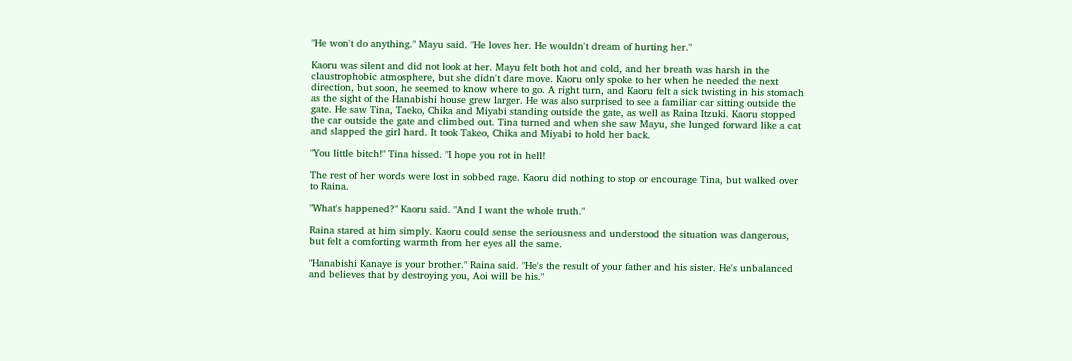"He won't do anything." Mayu said. "He loves her. He wouldn't dream of hurting her."

Kaoru was silent and did not look at her. Mayu felt both hot and cold, and her breath was harsh in the claustrophobic atmosphere, but she didn't dare move. Kaoru only spoke to her when he needed the next direction, but soon, he seemed to know where to go. A right turn, and Kaoru felt a sick twisting in his stomach as the sight of the Hanabishi house grew larger. He was also surprised to see a familiar car sitting outside the gate. He saw Tina, Taeko, Chika and Miyabi standing outside the gate, as well as Raina Itzuki. Kaoru stopped the car outside the gate and climbed out. Tina turned and when she saw Mayu, she lunged forward like a cat and slapped the girl hard. It took Takeo, Chika and Miyabi to hold her back.

"You little bitch!" Tina hissed. "I hope you rot in hell!

The rest of her words were lost in sobbed rage. Kaoru did nothing to stop or encourage Tina, but walked over to Raina.

"What's happened?" Kaoru said. "And I want the whole truth."

Raina stared at him simply. Kaoru could sense the seriousness and understood the situation was dangerous, but felt a comforting warmth from her eyes all the same.

"Hanabishi Kanaye is your brother." Raina said. "He's the result of your father and his sister. He's unbalanced and believes that by destroying you, Aoi will be his."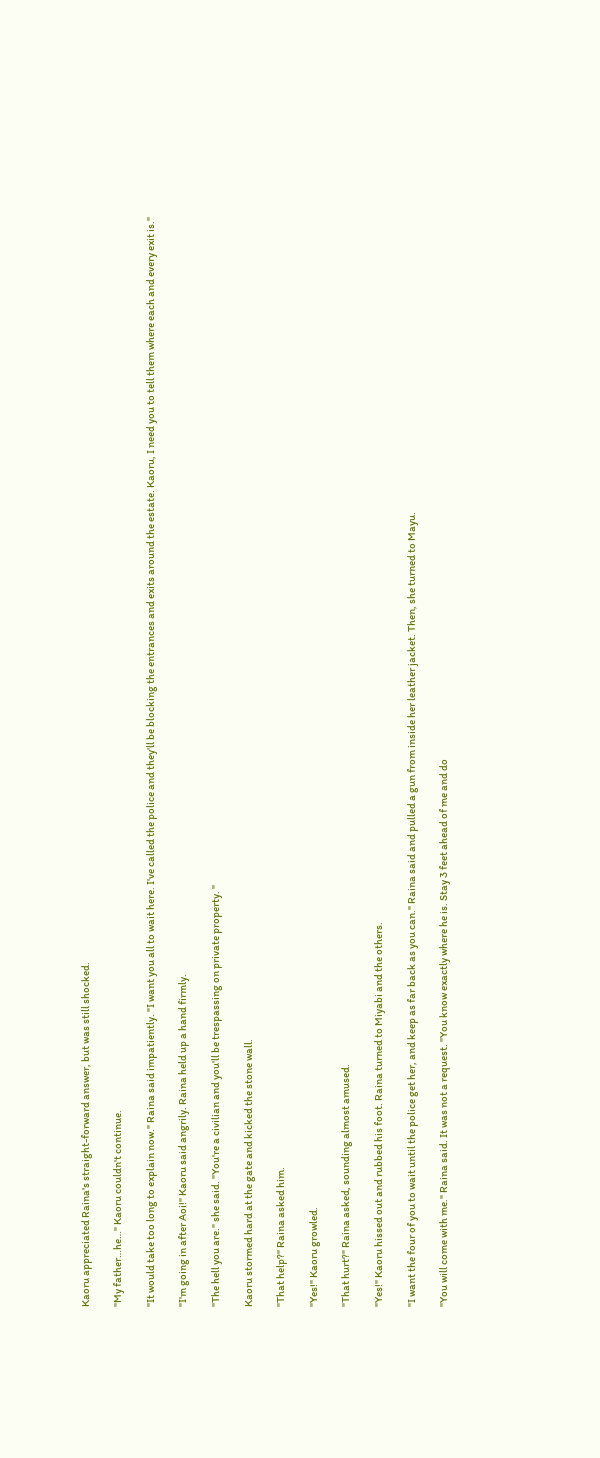Kaoru appreciated Raina's straight-forward answer, but was still shocked.

"My father…he…" Kaoru couldn't continue.

"It would take too long to explain now." Raina said impatiently. "I want you all to wait here. I've called the police and they'll be blocking the entrances and exits around the estate. Kaoru, I need you to tell them where each and every exit is."

"I'm going in after Aoi!" Kaoru said angrily. Raina held up a hand firmly.

"The hell you are." she said. "You're a civilian and you'll be trespassing on private property. "

Kaoru stormed hard at the gate and kicked the stone wall.

"That help?" Raina asked him.

"Yes!" Kaoru growled.

"That hurt?" Raina asked, sounding almost amused.

"Yes!" Kaoru hissed out and rubbed his foot. Raina turned to Miyabi and the others.

"I want the four of you to wait until the police get her, and keep as far back as you can." Raina said and pulled a gun from inside her leather jacket. Then, she turned to Mayu.

"You will come with me." Raina said. It was not a request. "You know exactly where he is. Stay 3 feet ahead of me and do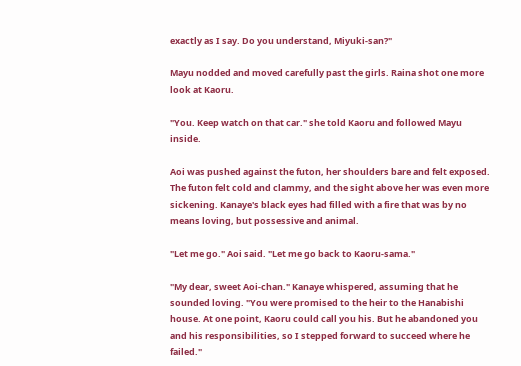exactly as I say. Do you understand, Miyuki-san?"

Mayu nodded and moved carefully past the girls. Raina shot one more look at Kaoru.

"You. Keep watch on that car." she told Kaoru and followed Mayu inside.

Aoi was pushed against the futon, her shoulders bare and felt exposed. The futon felt cold and clammy, and the sight above her was even more sickening. Kanaye's black eyes had filled with a fire that was by no means loving, but possessive and animal.

"Let me go." Aoi said. "Let me go back to Kaoru-sama."

"My dear, sweet Aoi-chan." Kanaye whispered, assuming that he sounded loving. "You were promised to the heir to the Hanabishi house. At one point, Kaoru could call you his. But he abandoned you and his responsibilities, so I stepped forward to succeed where he failed."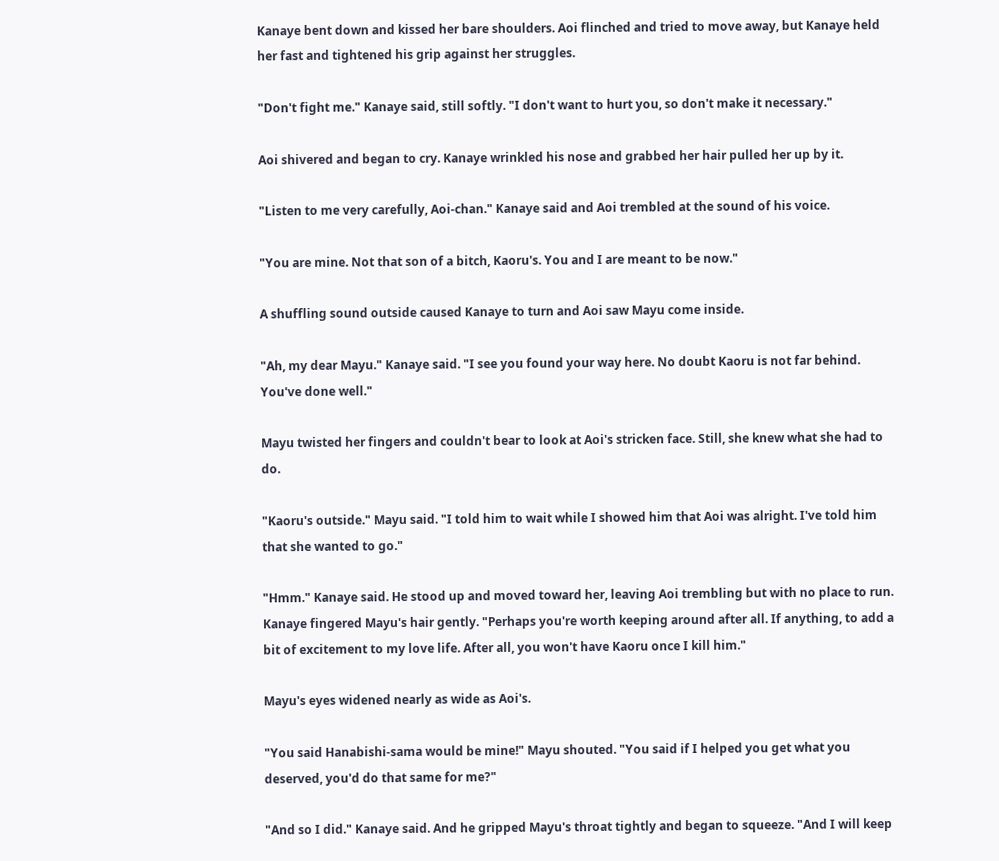Kanaye bent down and kissed her bare shoulders. Aoi flinched and tried to move away, but Kanaye held her fast and tightened his grip against her struggles.

"Don't fight me." Kanaye said, still softly. "I don't want to hurt you, so don't make it necessary."

Aoi shivered and began to cry. Kanaye wrinkled his nose and grabbed her hair pulled her up by it.

"Listen to me very carefully, Aoi-chan." Kanaye said and Aoi trembled at the sound of his voice.

"You are mine. Not that son of a bitch, Kaoru's. You and I are meant to be now."

A shuffling sound outside caused Kanaye to turn and Aoi saw Mayu come inside.

"Ah, my dear Mayu." Kanaye said. "I see you found your way here. No doubt Kaoru is not far behind. You've done well."

Mayu twisted her fingers and couldn't bear to look at Aoi's stricken face. Still, she knew what she had to do.

"Kaoru's outside." Mayu said. "I told him to wait while I showed him that Aoi was alright. I've told him that she wanted to go."

"Hmm." Kanaye said. He stood up and moved toward her, leaving Aoi trembling but with no place to run. Kanaye fingered Mayu's hair gently. "Perhaps you're worth keeping around after all. If anything, to add a bit of excitement to my love life. After all, you won't have Kaoru once I kill him."

Mayu's eyes widened nearly as wide as Aoi's.

"You said Hanabishi-sama would be mine!" Mayu shouted. "You said if I helped you get what you deserved, you'd do that same for me?"

"And so I did." Kanaye said. And he gripped Mayu's throat tightly and began to squeeze. "And I will keep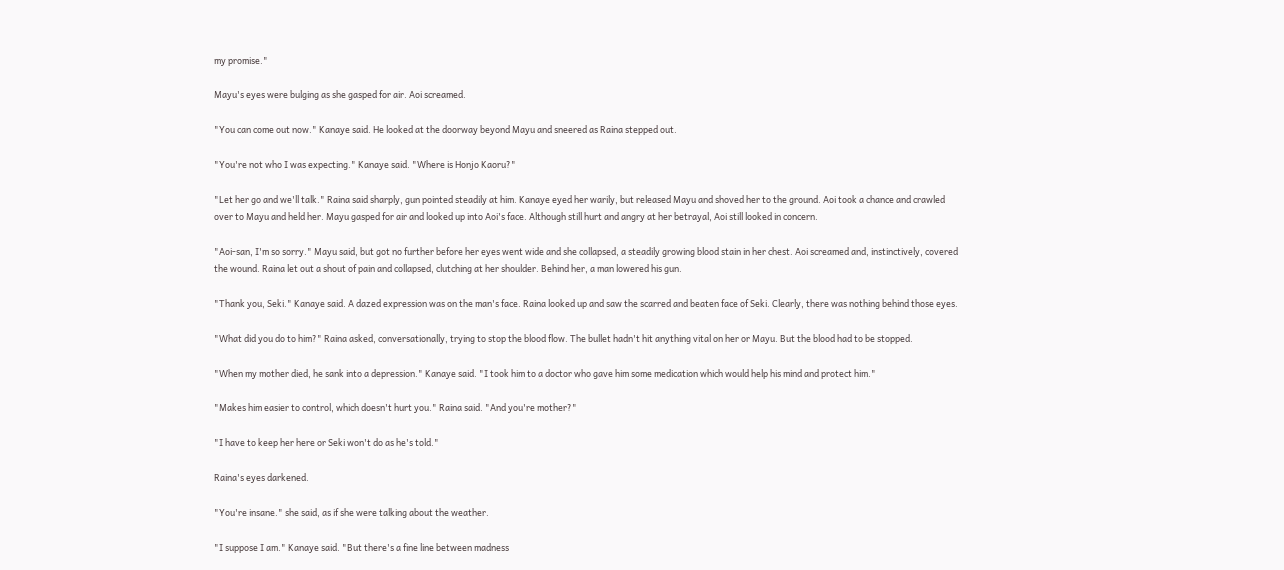my promise."

Mayu's eyes were bulging as she gasped for air. Aoi screamed.

"You can come out now." Kanaye said. He looked at the doorway beyond Mayu and sneered as Raina stepped out.

"You're not who I was expecting." Kanaye said. "Where is Honjo Kaoru?"

"Let her go and we'll talk." Raina said sharply, gun pointed steadily at him. Kanaye eyed her warily, but released Mayu and shoved her to the ground. Aoi took a chance and crawled over to Mayu and held her. Mayu gasped for air and looked up into Aoi's face. Although still hurt and angry at her betrayal, Aoi still looked in concern.

"Aoi-san, I'm so sorry." Mayu said, but got no further before her eyes went wide and she collapsed, a steadily growing blood stain in her chest. Aoi screamed and, instinctively, covered the wound. Raina let out a shout of pain and collapsed, clutching at her shoulder. Behind her, a man lowered his gun.

"Thank you, Seki." Kanaye said. A dazed expression was on the man's face. Raina looked up and saw the scarred and beaten face of Seki. Clearly, there was nothing behind those eyes.

"What did you do to him?" Raina asked, conversationally, trying to stop the blood flow. The bullet hadn't hit anything vital on her or Mayu. But the blood had to be stopped.

"When my mother died, he sank into a depression." Kanaye said. "I took him to a doctor who gave him some medication which would help his mind and protect him."

"Makes him easier to control, which doesn't hurt you." Raina said. "And you're mother?"

"I have to keep her here or Seki won't do as he's told."

Raina's eyes darkened.

"You're insane." she said, as if she were talking about the weather.

"I suppose I am." Kanaye said. "But there's a fine line between madness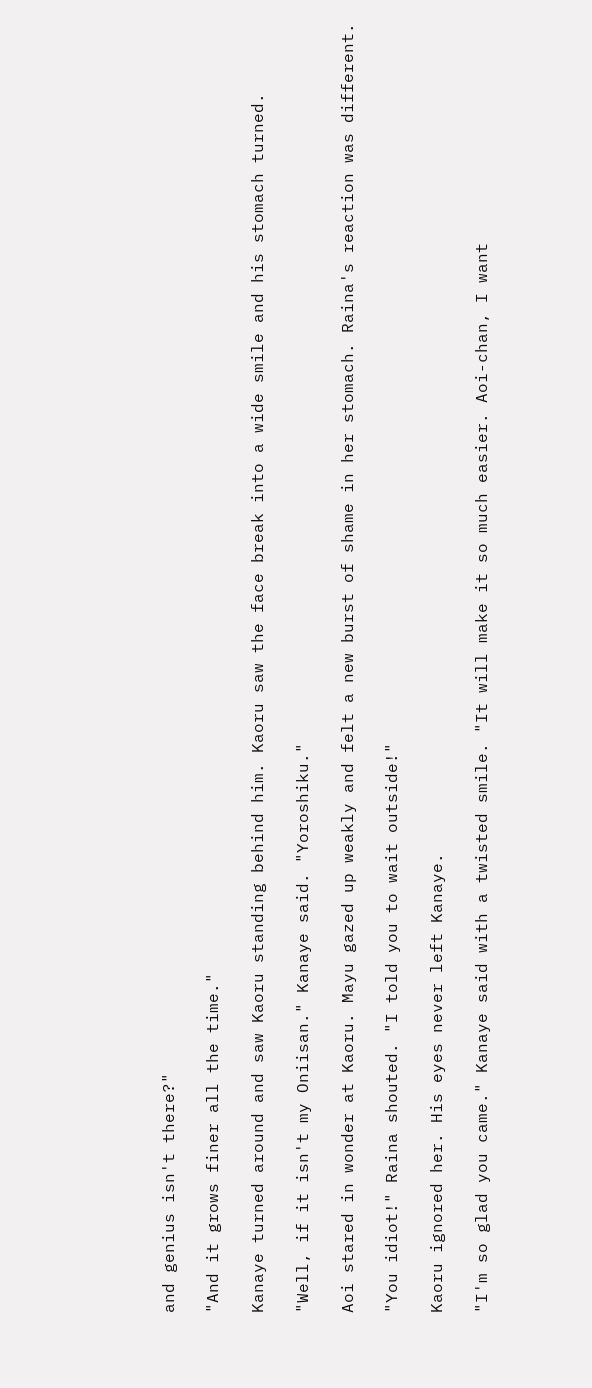and genius isn't there?"

"And it grows finer all the time."

Kanaye turned around and saw Kaoru standing behind him. Kaoru saw the face break into a wide smile and his stomach turned.

"Well, if it isn't my Oniisan." Kanaye said. "Yoroshiku."

Aoi stared in wonder at Kaoru. Mayu gazed up weakly and felt a new burst of shame in her stomach. Raina's reaction was different.

"You idiot!" Raina shouted. "I told you to wait outside!"

Kaoru ignored her. His eyes never left Kanaye.

"I'm so glad you came." Kanaye said with a twisted smile. "It will make it so much easier. Aoi-chan, I want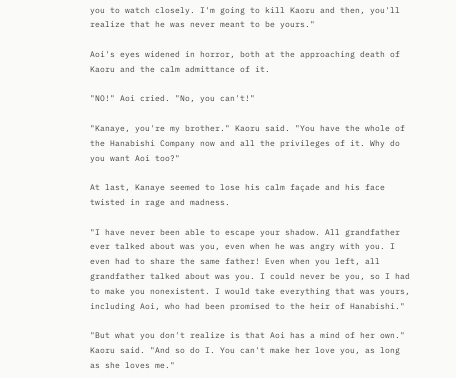you to watch closely. I'm going to kill Kaoru and then, you'll realize that he was never meant to be yours."

Aoi's eyes widened in horror, both at the approaching death of Kaoru and the calm admittance of it.

"NO!" Aoi cried. "No, you can't!"

"Kanaye, you're my brother." Kaoru said. "You have the whole of the Hanabishi Company now and all the privileges of it. Why do you want Aoi too?"

At last, Kanaye seemed to lose his calm façade and his face twisted in rage and madness.

"I have never been able to escape your shadow. All grandfather ever talked about was you, even when he was angry with you. I even had to share the same father! Even when you left, all grandfather talked about was you. I could never be you, so I had to make you nonexistent. I would take everything that was yours, including Aoi, who had been promised to the heir of Hanabishi."

"But what you don't realize is that Aoi has a mind of her own." Kaoru said. "And so do I. You can't make her love you, as long as she loves me."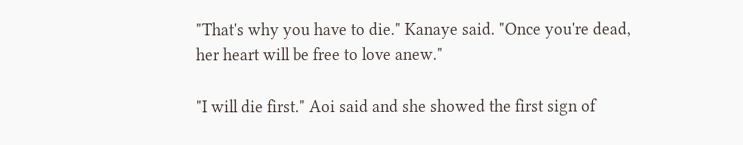"That's why you have to die." Kanaye said. "Once you're dead, her heart will be free to love anew."

"I will die first." Aoi said and she showed the first sign of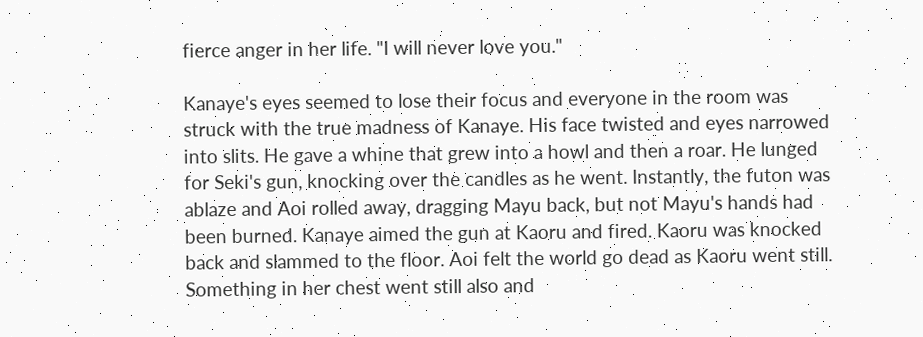fierce anger in her life. "I will never love you."

Kanaye's eyes seemed to lose their focus and everyone in the room was struck with the true madness of Kanaye. His face twisted and eyes narrowed into slits. He gave a whine that grew into a howl and then a roar. He lunged for Seki's gun, knocking over the candles as he went. Instantly, the futon was ablaze and Aoi rolled away, dragging Mayu back, but not Mayu's hands had been burned. Kanaye aimed the gun at Kaoru and fired. Kaoru was knocked back and slammed to the floor. Aoi felt the world go dead as Kaoru went still. Something in her chest went still also and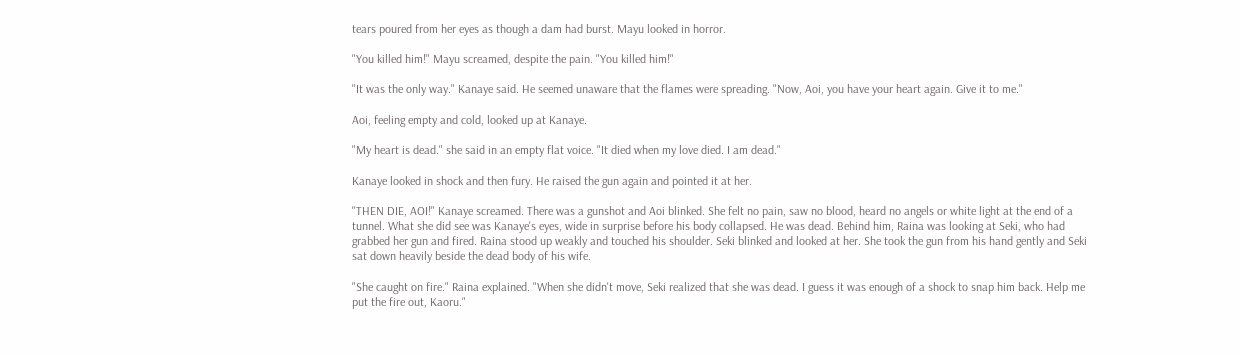tears poured from her eyes as though a dam had burst. Mayu looked in horror.

"You killed him!" Mayu screamed, despite the pain. "You killed him!"

"It was the only way." Kanaye said. He seemed unaware that the flames were spreading. "Now, Aoi, you have your heart again. Give it to me."

Aoi, feeling empty and cold, looked up at Kanaye.

"My heart is dead." she said in an empty flat voice. "It died when my love died. I am dead."

Kanaye looked in shock and then fury. He raised the gun again and pointed it at her.

"THEN DIE, AOI!" Kanaye screamed. There was a gunshot and Aoi blinked. She felt no pain, saw no blood, heard no angels or white light at the end of a tunnel. What she did see was Kanaye's eyes, wide in surprise before his body collapsed. He was dead. Behind him, Raina was looking at Seki, who had grabbed her gun and fired. Raina stood up weakly and touched his shoulder. Seki blinked and looked at her. She took the gun from his hand gently and Seki sat down heavily beside the dead body of his wife.

"She caught on fire." Raina explained. "When she didn't move, Seki realized that she was dead. I guess it was enough of a shock to snap him back. Help me put the fire out, Kaoru."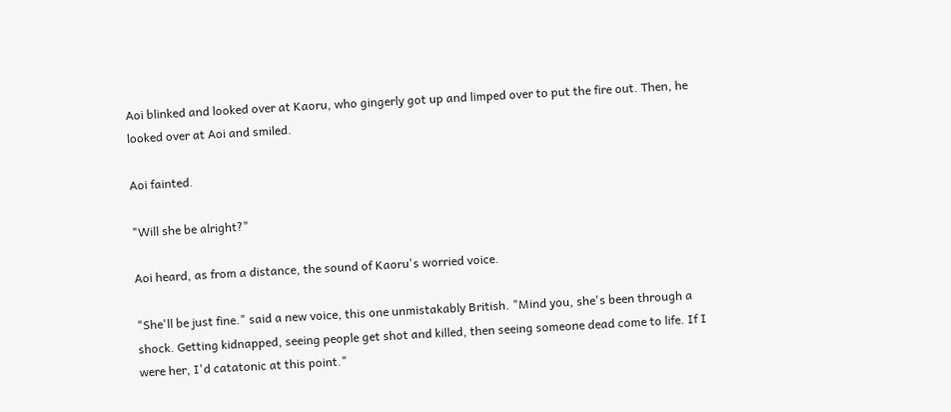Aoi blinked and looked over at Kaoru, who gingerly got up and limped over to put the fire out. Then, he looked over at Aoi and smiled.

Aoi fainted.

"Will she be alright?"

Aoi heard, as from a distance, the sound of Kaoru's worried voice.

"She'll be just fine." said a new voice, this one unmistakably British. "Mind you, she's been through a shock. Getting kidnapped, seeing people get shot and killed, then seeing someone dead come to life. If I were her, I'd catatonic at this point."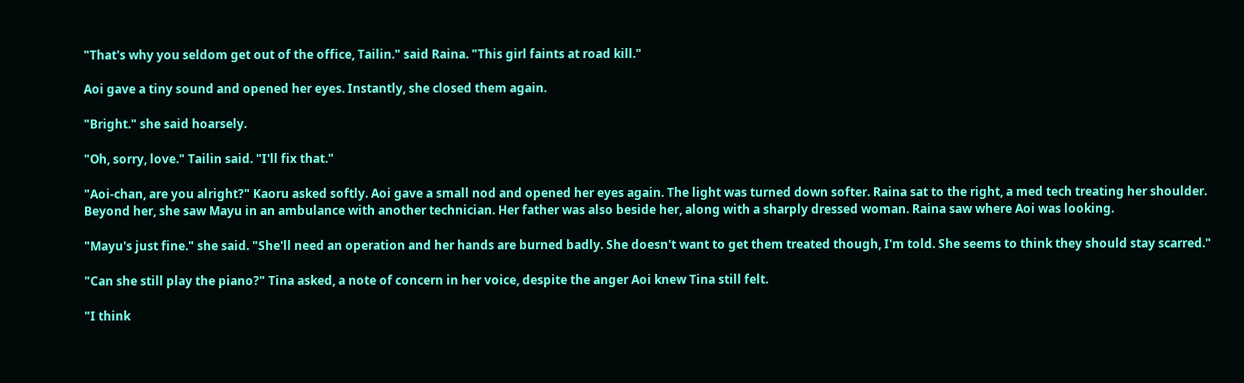"That's why you seldom get out of the office, Tailin." said Raina. "This girl faints at road kill."

Aoi gave a tiny sound and opened her eyes. Instantly, she closed them again.

"Bright." she said hoarsely.

"Oh, sorry, love." Tailin said. "I'll fix that."

"Aoi-chan, are you alright?" Kaoru asked softly. Aoi gave a small nod and opened her eyes again. The light was turned down softer. Raina sat to the right, a med tech treating her shoulder. Beyond her, she saw Mayu in an ambulance with another technician. Her father was also beside her, along with a sharply dressed woman. Raina saw where Aoi was looking.

"Mayu's just fine." she said. "She'll need an operation and her hands are burned badly. She doesn't want to get them treated though, I'm told. She seems to think they should stay scarred."

"Can she still play the piano?" Tina asked, a note of concern in her voice, despite the anger Aoi knew Tina still felt.

"I think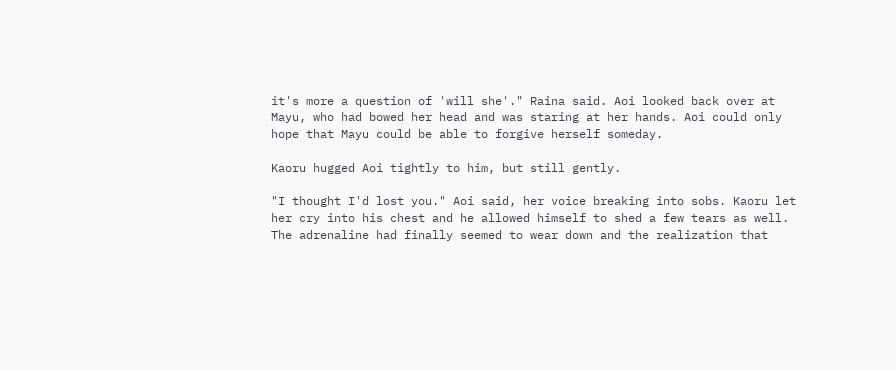it's more a question of 'will she'." Raina said. Aoi looked back over at Mayu, who had bowed her head and was staring at her hands. Aoi could only hope that Mayu could be able to forgive herself someday.

Kaoru hugged Aoi tightly to him, but still gently.

"I thought I'd lost you." Aoi said, her voice breaking into sobs. Kaoru let her cry into his chest and he allowed himself to shed a few tears as well. The adrenaline had finally seemed to wear down and the realization that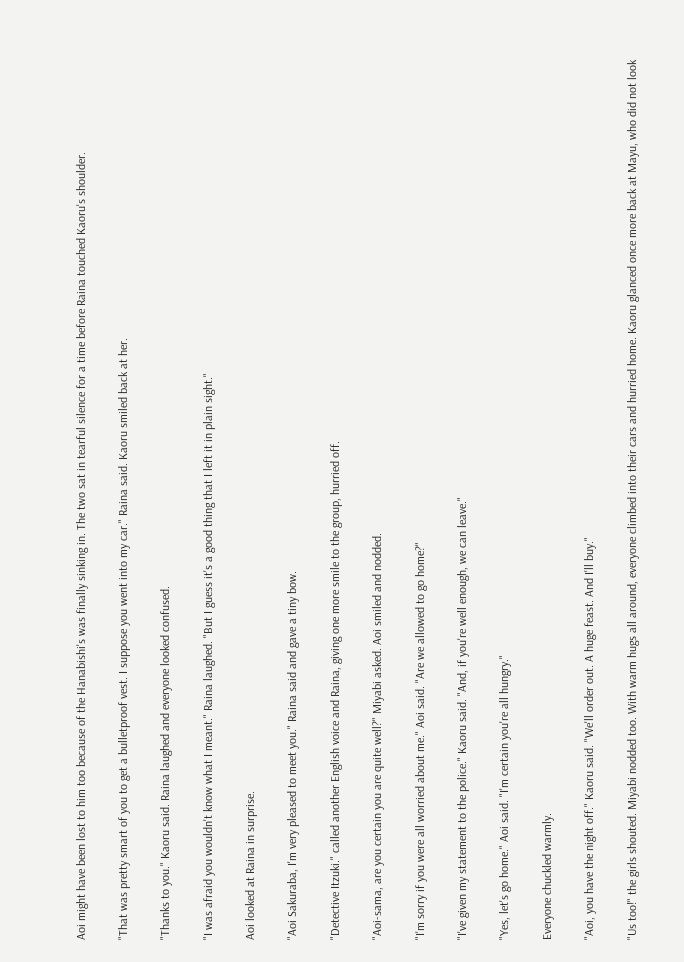Aoi might have been lost to him too because of the Hanabishi's was finally sinking in. The two sat in tearful silence for a time before Raina touched Kaoru's shoulder.

"That was pretty smart of you to get a bulletproof vest. I suppose you went into my car." Raina said. Kaoru smiled back at her.

"Thanks to you." Kaoru said. Raina laughed and everyone looked confused.

"I was afraid you wouldn't know what I meant." Raina laughed. "But I guess it's a good thing that I left it in plain sight."

Aoi looked at Raina in surprise.

"Aoi Sakuraba, I'm very pleased to meet you." Raina said and gave a tiny bow.

"Detective Itzuki." called another English voice and Raina, giving one more smile to the group, hurried off.

"Aoi-sama, are you certain you are quite well?" Miyabi asked. Aoi smiled and nodded.

"I'm sorry if you were all worried about me." Aoi said. "Are we allowed to go home?"

"I've given my statement to the police." Kaoru said. "And, if you're well enough, we can leave."

"Yes, let's go home." Aoi said. "I'm certain you're all hungry."

Everyone chuckled warmly.

"Aoi, you have the night off." Kaoru said. "We'll order out. A huge feast. And I'll buy."

"Us too!" the girls shouted. Miyabi nodded too. With warm hugs all around, everyone climbed into their cars and hurried home. Kaoru glanced once more back at Mayu, who did not look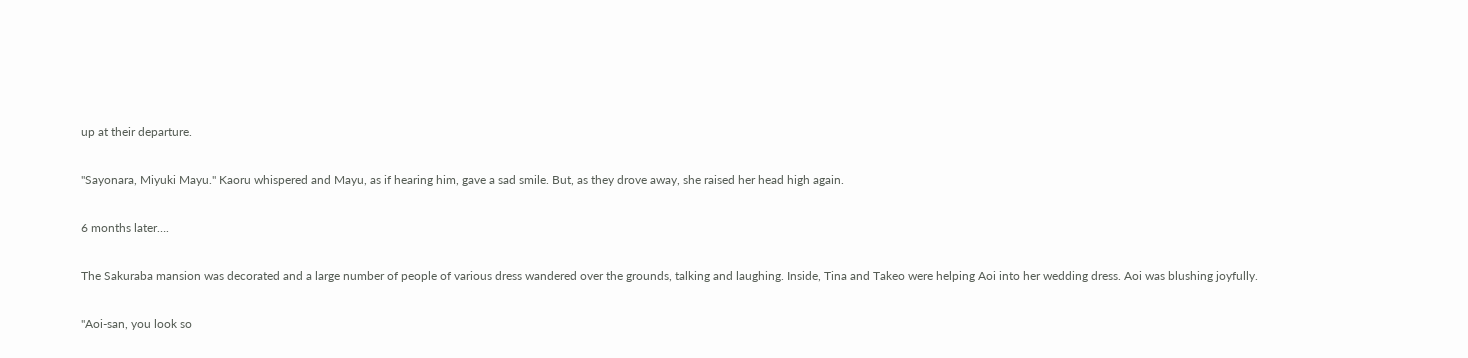up at their departure.

"Sayonara, Miyuki Mayu." Kaoru whispered and Mayu, as if hearing him, gave a sad smile. But, as they drove away, she raised her head high again.

6 months later….

The Sakuraba mansion was decorated and a large number of people of various dress wandered over the grounds, talking and laughing. Inside, Tina and Takeo were helping Aoi into her wedding dress. Aoi was blushing joyfully.

"Aoi-san, you look so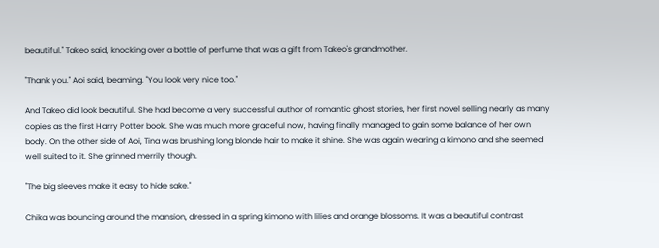beautiful." Takeo said, knocking over a bottle of perfume that was a gift from Takeo's grandmother.

"Thank you." Aoi said, beaming. "You look very nice too."

And Takeo did look beautiful. She had become a very successful author of romantic ghost stories, her first novel selling nearly as many copies as the first Harry Potter book. She was much more graceful now, having finally managed to gain some balance of her own body. On the other side of Aoi, Tina was brushing long blonde hair to make it shine. She was again wearing a kimono and she seemed well suited to it. She grinned merrily though.

"The big sleeves make it easy to hide sake."

Chika was bouncing around the mansion, dressed in a spring kimono with lilies and orange blossoms. It was a beautiful contrast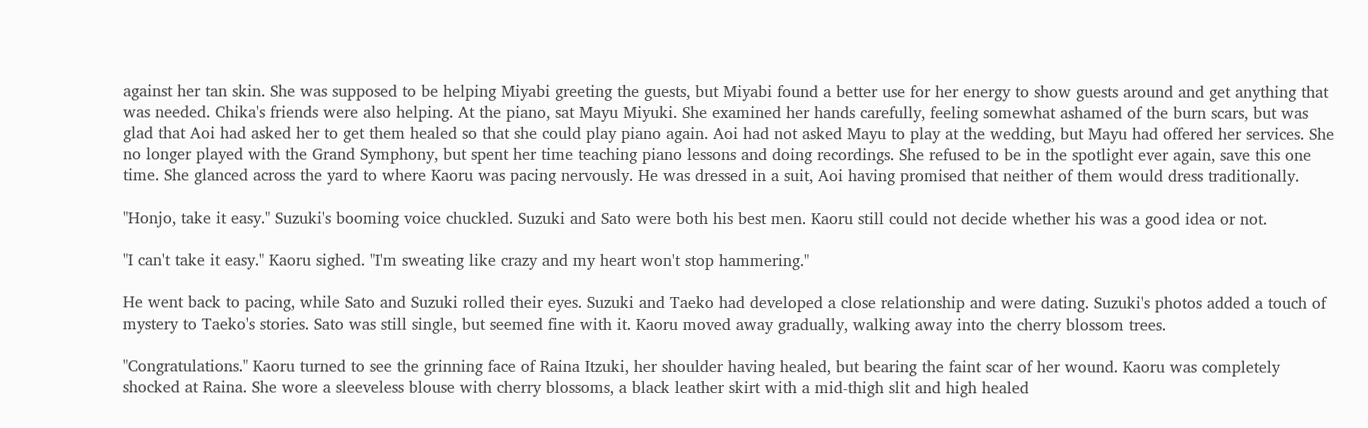against her tan skin. She was supposed to be helping Miyabi greeting the guests, but Miyabi found a better use for her energy to show guests around and get anything that was needed. Chika's friends were also helping. At the piano, sat Mayu Miyuki. She examined her hands carefully, feeling somewhat ashamed of the burn scars, but was glad that Aoi had asked her to get them healed so that she could play piano again. Aoi had not asked Mayu to play at the wedding, but Mayu had offered her services. She no longer played with the Grand Symphony, but spent her time teaching piano lessons and doing recordings. She refused to be in the spotlight ever again, save this one time. She glanced across the yard to where Kaoru was pacing nervously. He was dressed in a suit, Aoi having promised that neither of them would dress traditionally.

"Honjo, take it easy." Suzuki's booming voice chuckled. Suzuki and Sato were both his best men. Kaoru still could not decide whether his was a good idea or not.

"I can't take it easy." Kaoru sighed. "I'm sweating like crazy and my heart won't stop hammering."

He went back to pacing, while Sato and Suzuki rolled their eyes. Suzuki and Taeko had developed a close relationship and were dating. Suzuki's photos added a touch of mystery to Taeko's stories. Sato was still single, but seemed fine with it. Kaoru moved away gradually, walking away into the cherry blossom trees.

"Congratulations." Kaoru turned to see the grinning face of Raina Itzuki, her shoulder having healed, but bearing the faint scar of her wound. Kaoru was completely shocked at Raina. She wore a sleeveless blouse with cherry blossoms, a black leather skirt with a mid-thigh slit and high healed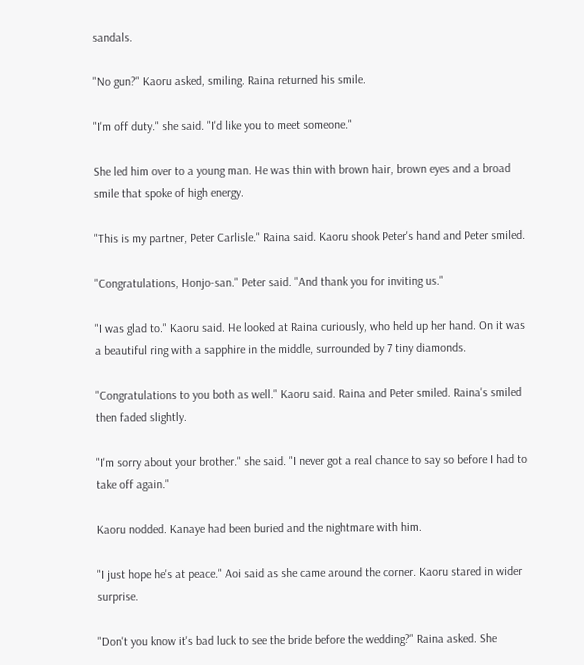sandals.

"No gun?" Kaoru asked, smiling. Raina returned his smile.

"I'm off duty." she said. "I'd like you to meet someone."

She led him over to a young man. He was thin with brown hair, brown eyes and a broad smile that spoke of high energy.

"This is my partner, Peter Carlisle." Raina said. Kaoru shook Peter's hand and Peter smiled.

"Congratulations, Honjo-san." Peter said. "And thank you for inviting us."

"I was glad to." Kaoru said. He looked at Raina curiously, who held up her hand. On it was a beautiful ring with a sapphire in the middle, surrounded by 7 tiny diamonds.

"Congratulations to you both as well." Kaoru said. Raina and Peter smiled. Raina's smiled then faded slightly.

"I'm sorry about your brother." she said. "I never got a real chance to say so before I had to take off again."

Kaoru nodded. Kanaye had been buried and the nightmare with him.

"I just hope he's at peace." Aoi said as she came around the corner. Kaoru stared in wider surprise.

"Don't you know it's bad luck to see the bride before the wedding?" Raina asked. She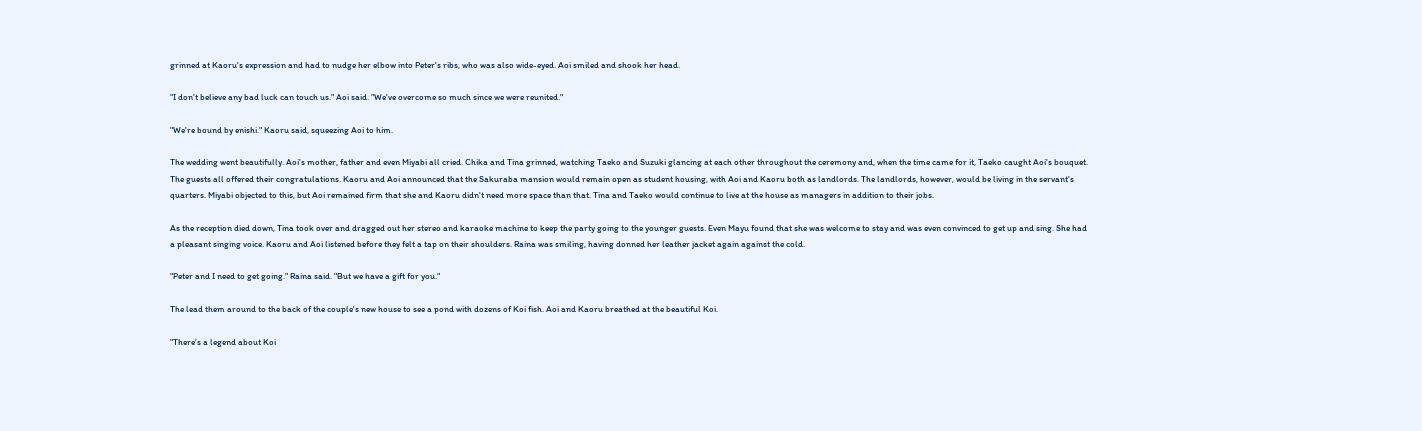grinned at Kaoru's expression and had to nudge her elbow into Peter's ribs, who was also wide-eyed. Aoi smiled and shook her head.

"I don't believe any bad luck can touch us." Aoi said. "We've overcome so much since we were reunited."

"We're bound by enishi." Kaoru said, squeezing Aoi to him.

The wedding went beautifully. Aoi's mother, father and even Miyabi all cried. Chika and Tina grinned, watching Taeko and Suzuki glancing at each other throughout the ceremony and, when the time came for it, Taeko caught Aoi's bouquet. The guests all offered their congratulations. Kaoru and Aoi announced that the Sakuraba mansion would remain open as student housing, with Aoi and Kaoru both as landlords. The landlords, however, would be living in the servant's quarters. Miyabi objected to this, but Aoi remained firm that she and Kaoru didn't need more space than that. Tina and Taeko would continue to live at the house as managers in addition to their jobs.

As the reception died down, Tina took over and dragged out her stereo and karaoke machine to keep the party going to the younger guests. Even Mayu found that she was welcome to stay and was even convinced to get up and sing. She had a pleasant singing voice. Kaoru and Aoi listened before they felt a tap on their shoulders. Raina was smiling, having donned her leather jacket again against the cold.

"Peter and I need to get going." Raina said. "But we have a gift for you."

The lead them around to the back of the couple's new house to see a pond with dozens of Koi fish. Aoi and Kaoru breathed at the beautiful Koi.

"There's a legend about Koi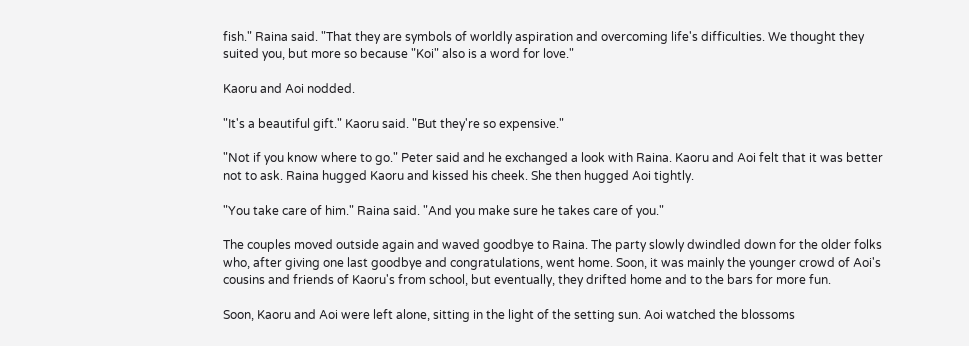fish." Raina said. "That they are symbols of worldly aspiration and overcoming life's difficulties. We thought they suited you, but more so because "Koi" also is a word for love."

Kaoru and Aoi nodded.

"It's a beautiful gift." Kaoru said. "But they're so expensive."

"Not if you know where to go." Peter said and he exchanged a look with Raina. Kaoru and Aoi felt that it was better not to ask. Raina hugged Kaoru and kissed his cheek. She then hugged Aoi tightly.

"You take care of him." Raina said. "And you make sure he takes care of you."

The couples moved outside again and waved goodbye to Raina. The party slowly dwindled down for the older folks who, after giving one last goodbye and congratulations, went home. Soon, it was mainly the younger crowd of Aoi's cousins and friends of Kaoru's from school, but eventually, they drifted home and to the bars for more fun.

Soon, Kaoru and Aoi were left alone, sitting in the light of the setting sun. Aoi watched the blossoms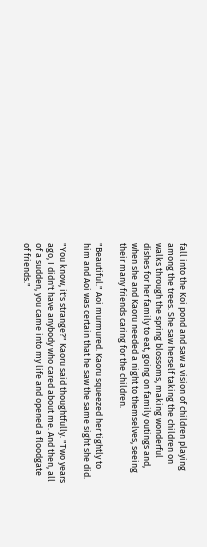fall into the Koi pond and saw a vision of children playing among the trees. She saw herself taking the children on walks through the spring blossoms, making wonderful dishes for her family to eat, going on family outings and, when she and Kaoru needed a night to themselves, seeing their many friends caring for the children.

"Beautiful." Aoi murmured. Kaoru squeezed her tightly to him and Aoi was certain that he saw the same sight she did.

"You know, it's strange?" Kaoru said thoughtfully. "Two years ago, I didn't have anybody who cared about me. And then, all of a sudden, you came into my life and opened a floodgate of friends."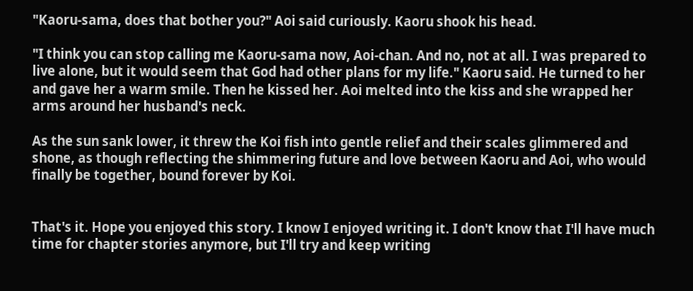"Kaoru-sama, does that bother you?" Aoi said curiously. Kaoru shook his head.

"I think you can stop calling me Kaoru-sama now, Aoi-chan. And no, not at all. I was prepared to live alone, but it would seem that God had other plans for my life." Kaoru said. He turned to her and gave her a warm smile. Then he kissed her. Aoi melted into the kiss and she wrapped her arms around her husband's neck.

As the sun sank lower, it threw the Koi fish into gentle relief and their scales glimmered and shone, as though reflecting the shimmering future and love between Kaoru and Aoi, who would finally be together, bound forever by Koi.


That's it. Hope you enjoyed this story. I know I enjoyed writing it. I don't know that I'll have much time for chapter stories anymore, but I'll try and keep writing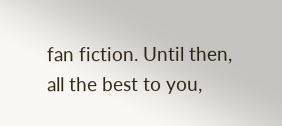fan fiction. Until then, all the best to you,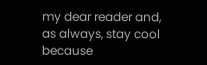my dear reader and, as always, stay cool because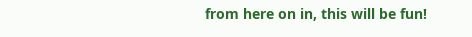from here on in, this will be fun!